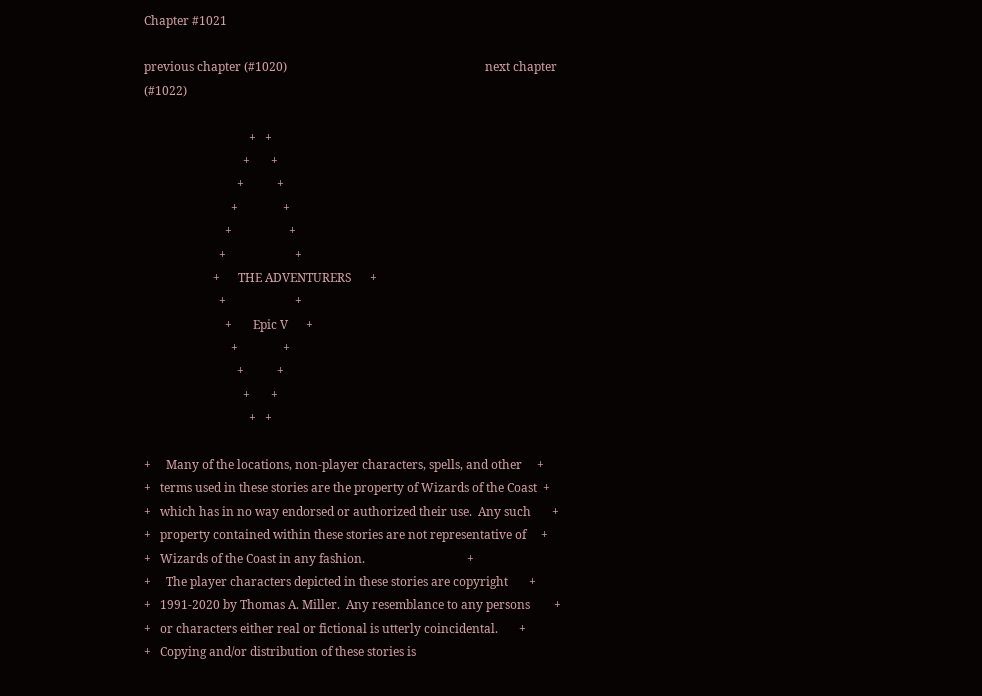Chapter #1021

previous chapter (#1020)                                                                  next chapter (#1022)

                                   +   +
                                 +       +
                               +           +
                             +               +
                           +                   +
                         +                       +
                       +      THE ADVENTURERS      +
                         +                       +
                           +       Epic V      +
                             +               +
                               +           +
                                 +       +
                                   +   +

+     Many of the locations, non-player characters, spells, and other     +
+   terms used in these stories are the property of Wizards of the Coast  +
+   which has in no way endorsed or authorized their use.  Any such       +
+   property contained within these stories are not representative of     +
+   Wizards of the Coast in any fashion.                                  +
+     The player characters depicted in these stories are copyright       +
+   1991-2020 by Thomas A. Miller.  Any resemblance to any persons        +
+   or characters either real or fictional is utterly coincidental.       +
+   Copying and/or distribution of these stories is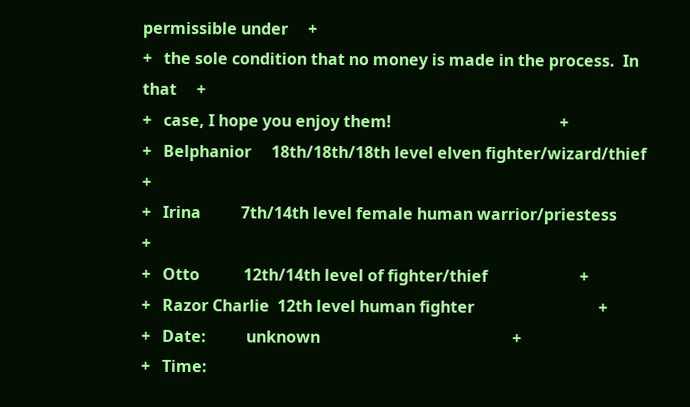permissible under     +
+   the sole condition that no money is made in the process.  In that     +
+   case, I hope you enjoy them!                                          +
+   Belphanior     18th/18th/18th level elven fighter/wizard/thief        +
+   Irina          7th/14th level female human warrior/priestess          +
+   Otto           12th/14th level of fighter/thief                       +
+   Razor Charlie  12th level human fighter                               +
+   Date:          unknown                                                +
+   Time: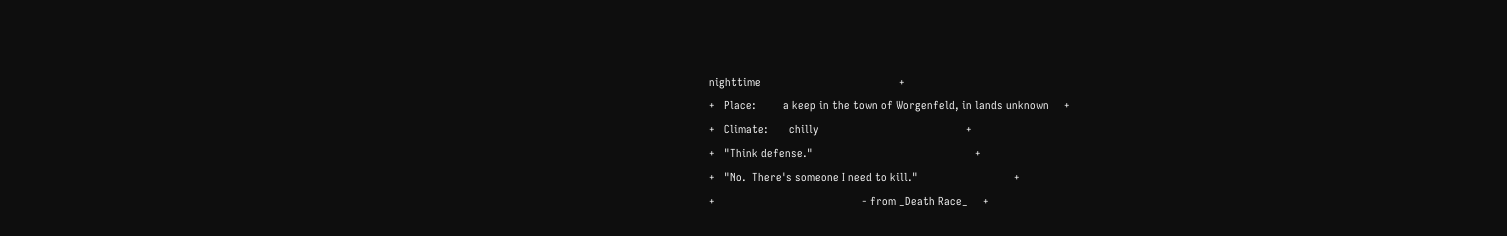nighttime                                              +
+   Place:         a keep in the town of Worgenfeld, in lands unknown     +
+   Climate:       chilly                                                 +
+   "Think defense."                                                      +
+   "No.  There's someone I need to kill."                                +
+                                                 - from _Death Race_     +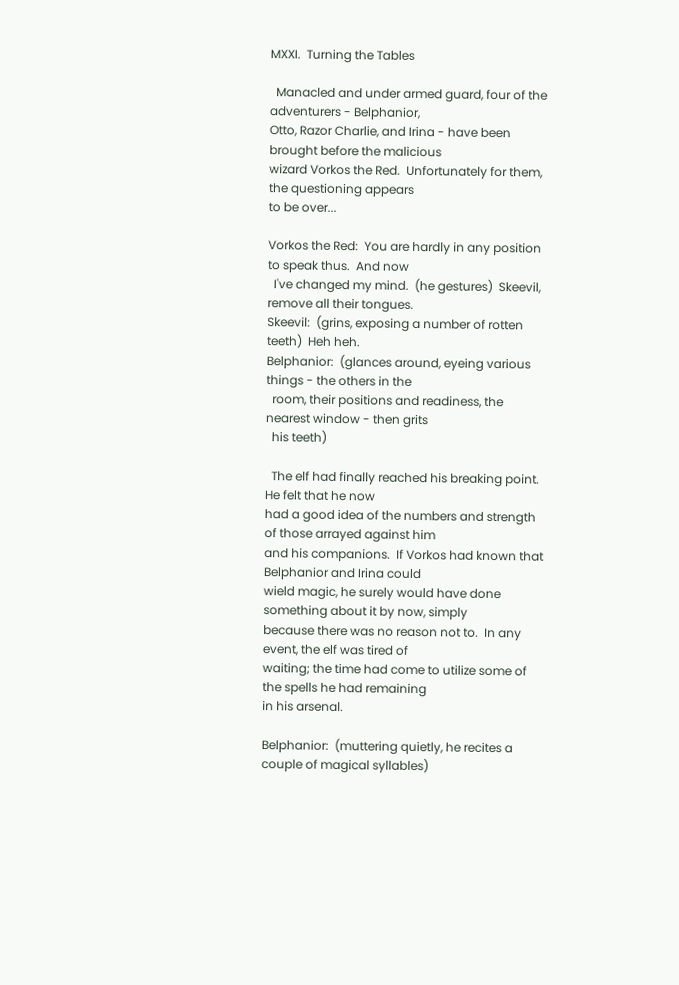MXXI.  Turning the Tables

  Manacled and under armed guard, four of the adventurers - Belphanior,
Otto, Razor Charlie, and Irina - have been brought before the malicious
wizard Vorkos the Red.  Unfortunately for them, the questioning appears
to be over...

Vorkos the Red:  You are hardly in any position to speak thus.  And now
  I've changed my mind.  (he gestures)  Skeevil, remove all their tongues.
Skeevil:  (grins, exposing a number of rotten teeth)  Heh heh.
Belphanior:  (glances around, eyeing various things - the others in the
  room, their positions and readiness, the nearest window - then grits
  his teeth)

  The elf had finally reached his breaking point.  He felt that he now
had a good idea of the numbers and strength of those arrayed against him
and his companions.  If Vorkos had known that Belphanior and Irina could
wield magic, he surely would have done something about it by now, simply
because there was no reason not to.  In any event, the elf was tired of
waiting; the time had come to utilize some of the spells he had remaining
in his arsenal.

Belphanior:  (muttering quietly, he recites a couple of magical syllables)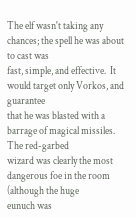The elf wasn't taking any chances; the spell he was about to cast was
fast, simple, and effective.  It would target only Vorkos, and guarantee
that he was blasted with a barrage of magical missiles.  The red-garbed
wizard was clearly the most dangerous foe in the room (although the huge
eunuch was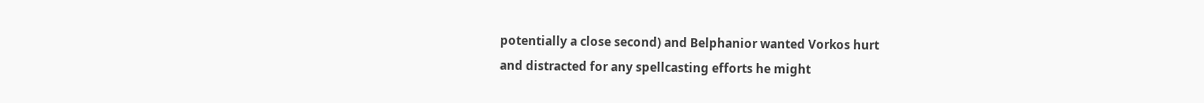potentially a close second) and Belphanior wanted Vorkos hurt
and distracted for any spellcasting efforts he might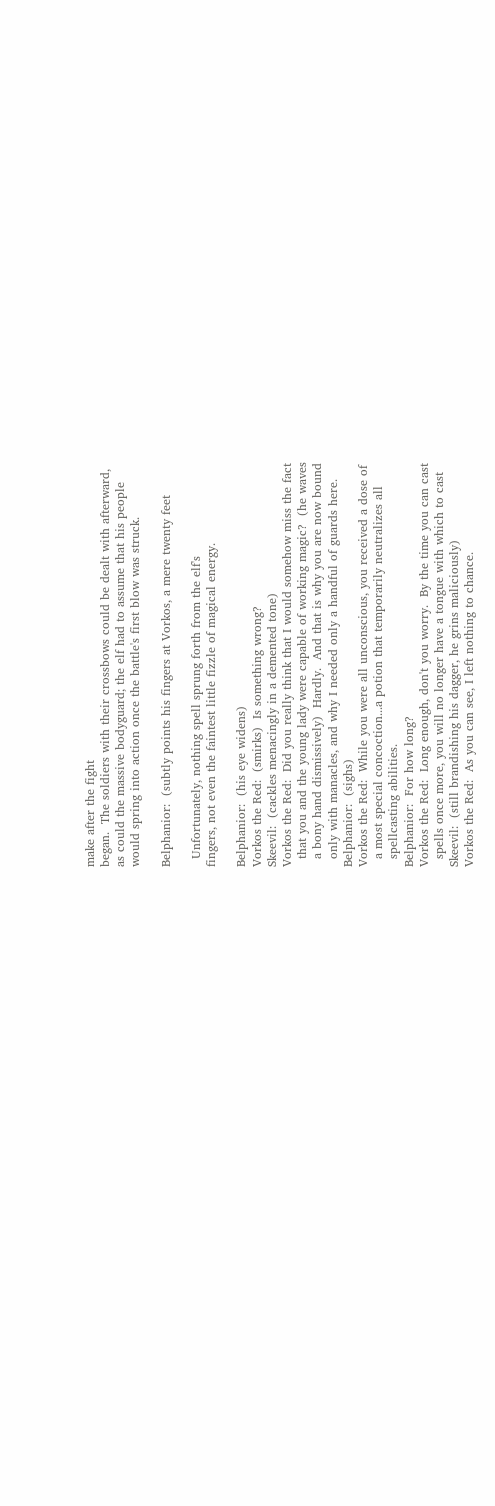make after the fight
began.  The soldiers with their crossbows could be dealt with afterward,
as could the massive bodyguard; the elf had to assume that his people
would spring into action once the battle's first blow was struck.

Belphanior:  (subtly points his fingers at Vorkos, a mere twenty feet

  Unfortunately, nothing spell sprung forth from the elf's
fingers, not even the faintest little fizzle of magical energy.

Belphanior:  (his eye widens)
Vorkos the Red:  (smirks)  Is something wrong?
Skeevil:  (cackles menacingly in a demented tone)
Vorkos the Red:  Did you really think that I would somehow miss the fact
  that you and the young lady were capable of working magic?  (he waves
  a bony hand dismissively)  Hardly.  And that is why you are now bound
  only with manacles, and why I needed only a handful of guards here.
Belphanior:  (sighs)
Vorkos the Red:  While you were all unconscious, you received a dose of
  a most special concoction...a potion that temporarily neutralizes all
  spellcasting abilities.
Belphanior:  For how long?
Vorkos the Red:  Long enough, don't you worry.  By the time you can cast
  spells once more, you will no longer have a tongue with which to cast
Skeevil:  (still brandishing his dagger, he grins maliciously)
Vorkos the Red:  As you can see, I left nothing to chance.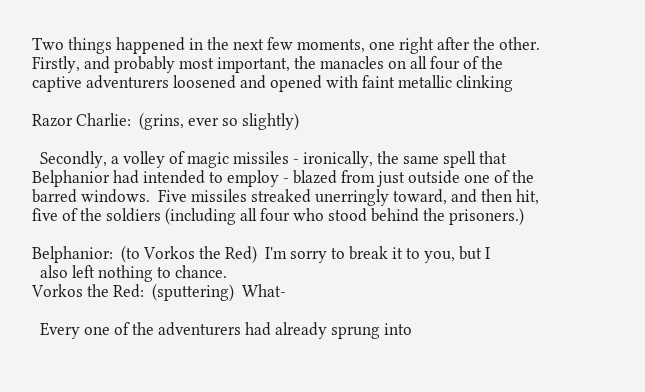Two things happened in the next few moments, one right after the other.
Firstly, and probably most important, the manacles on all four of the
captive adventurers loosened and opened with faint metallic clinking

Razor Charlie:  (grins, ever so slightly)

  Secondly, a volley of magic missiles - ironically, the same spell that
Belphanior had intended to employ - blazed from just outside one of the
barred windows.  Five missiles streaked unerringly toward, and then hit,
five of the soldiers (including all four who stood behind the prisoners.)

Belphanior:  (to Vorkos the Red)  I'm sorry to break it to you, but I
  also left nothing to chance.
Vorkos the Red:  (sputtering)  What-

  Every one of the adventurers had already sprung into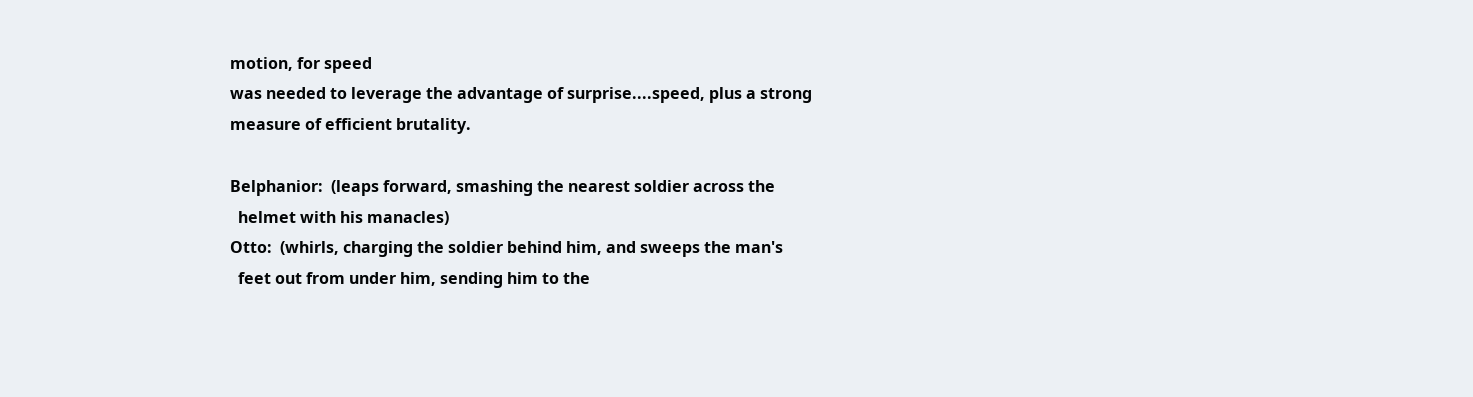motion, for speed
was needed to leverage the advantage of surprise....speed, plus a strong
measure of efficient brutality.

Belphanior:  (leaps forward, smashing the nearest soldier across the
  helmet with his manacles)
Otto:  (whirls, charging the soldier behind him, and sweeps the man's
  feet out from under him, sending him to the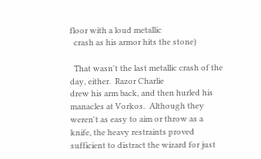floor with a loud metallic
  crash as his armor hits the stone)

  That wasn't the last metallic crash of the day, either.  Razor Charlie
drew his arm back, and then hurled his manacles at Vorkos.  Although they
weren't as easy to aim or throw as a knife, the heavy restraints proved
sufficient to distract the wizard for just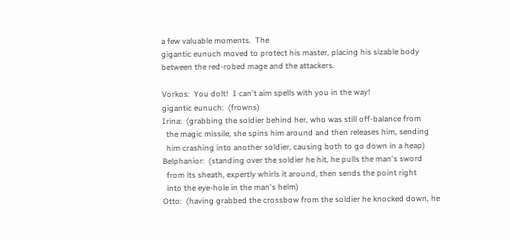a few valuable moments.  The
gigantic eunuch moved to protect his master, placing his sizable body
between the red-robed mage and the attackers.

Vorkos:  You dolt!  I can't aim spells with you in the way!
gigantic eunuch:  (frowns)
Irina:  (grabbing the soldier behind her, who was still off-balance from
  the magic missile, she spins him around and then releases him, sending
  him crashing into another soldier, causing both to go down in a heap)
Belphanior:  (standing over the soldier he hit, he pulls the man's sword
  from its sheath, expertly whirls it around, then sends the point right
  into the eye-hole in the man's helm)
Otto:  (having grabbed the crossbow from the soldier he knocked down, he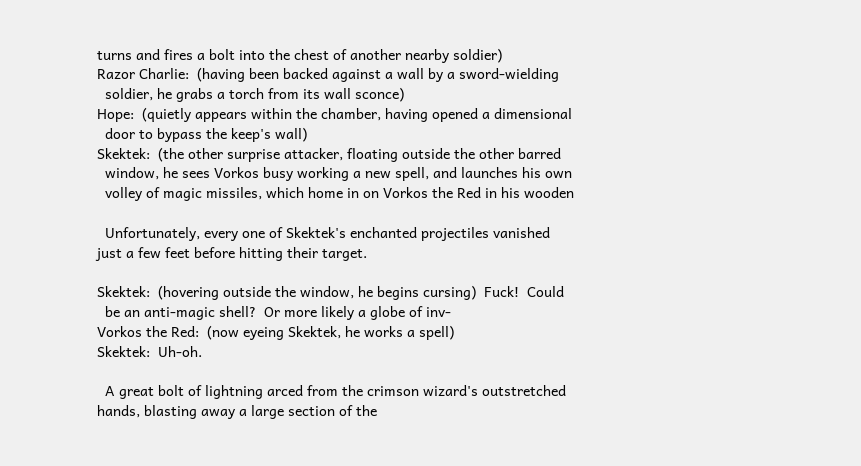turns and fires a bolt into the chest of another nearby soldier)
Razor Charlie:  (having been backed against a wall by a sword-wielding
  soldier, he grabs a torch from its wall sconce)
Hope:  (quietly appears within the chamber, having opened a dimensional
  door to bypass the keep's wall)
Skektek:  (the other surprise attacker, floating outside the other barred
  window, he sees Vorkos busy working a new spell, and launches his own
  volley of magic missiles, which home in on Vorkos the Red in his wooden

  Unfortunately, every one of Skektek's enchanted projectiles vanished
just a few feet before hitting their target.

Skektek:  (hovering outside the window, he begins cursing)  Fuck!  Could
  be an anti-magic shell?  Or more likely a globe of inv-
Vorkos the Red:  (now eyeing Skektek, he works a spell)
Skektek:  Uh-oh.

  A great bolt of lightning arced from the crimson wizard's outstretched
hands, blasting away a large section of the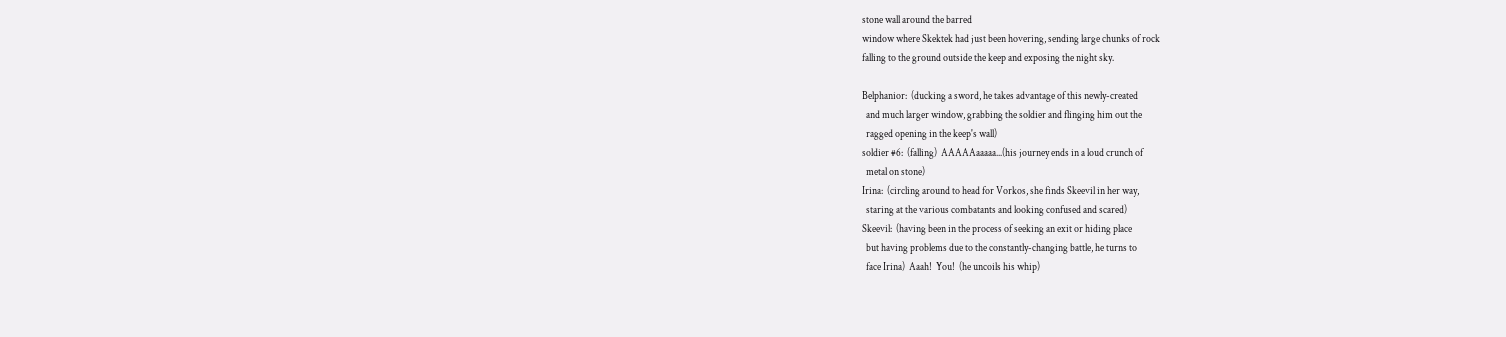stone wall around the barred
window where Skektek had just been hovering, sending large chunks of rock
falling to the ground outside the keep and exposing the night sky.

Belphanior:  (ducking a sword, he takes advantage of this newly-created
  and much larger window, grabbing the soldier and flinging him out the
  ragged opening in the keep's wall)
soldier #6:  (falling)  AAAAAaaaaa...(his journey ends in a loud crunch of
  metal on stone)
Irina:  (circling around to head for Vorkos, she finds Skeevil in her way,
  staring at the various combatants and looking confused and scared)
Skeevil:  (having been in the process of seeking an exit or hiding place
  but having problems due to the constantly-changing battle, he turns to
  face Irina)  Aaah!  You!  (he uncoils his whip)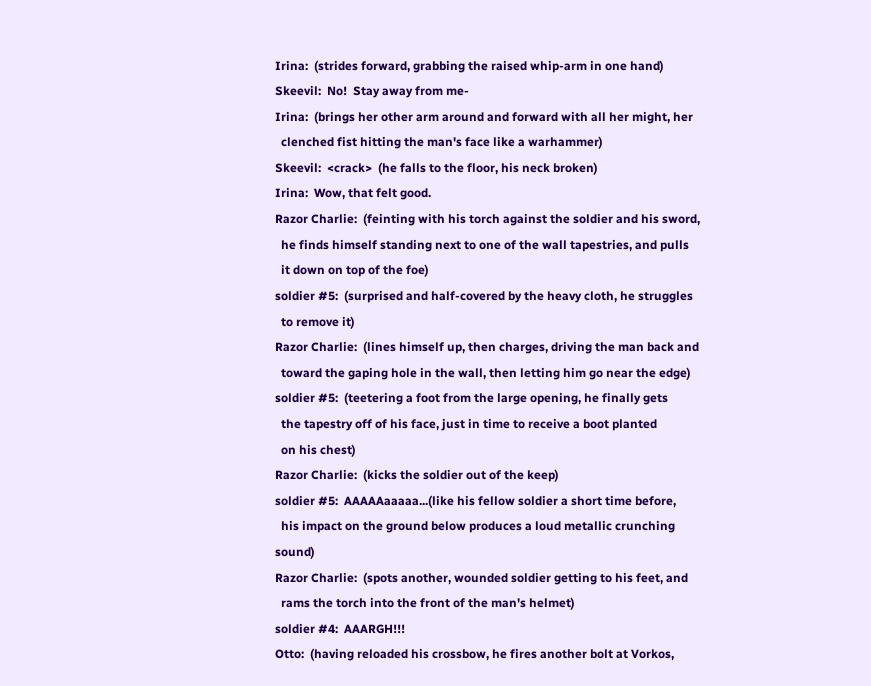Irina:  (strides forward, grabbing the raised whip-arm in one hand)
Skeevil:  No!  Stay away from me-
Irina:  (brings her other arm around and forward with all her might, her
  clenched fist hitting the man's face like a warhammer)
Skeevil:  <crack>  (he falls to the floor, his neck broken)
Irina:  Wow, that felt good.
Razor Charlie:  (feinting with his torch against the soldier and his sword,
  he finds himself standing next to one of the wall tapestries, and pulls
  it down on top of the foe)
soldier #5:  (surprised and half-covered by the heavy cloth, he struggles
  to remove it)
Razor Charlie:  (lines himself up, then charges, driving the man back and
  toward the gaping hole in the wall, then letting him go near the edge)
soldier #5:  (teetering a foot from the large opening, he finally gets
  the tapestry off of his face, just in time to receive a boot planted
  on his chest)
Razor Charlie:  (kicks the soldier out of the keep)
soldier #5:  AAAAAaaaaa...(like his fellow soldier a short time before,
  his impact on the ground below produces a loud metallic crunching sound)
Razor Charlie:  (spots another, wounded soldier getting to his feet, and
  rams the torch into the front of the man's helmet)
soldier #4:  AAARGH!!!
Otto:  (having reloaded his crossbow, he fires another bolt at Vorkos,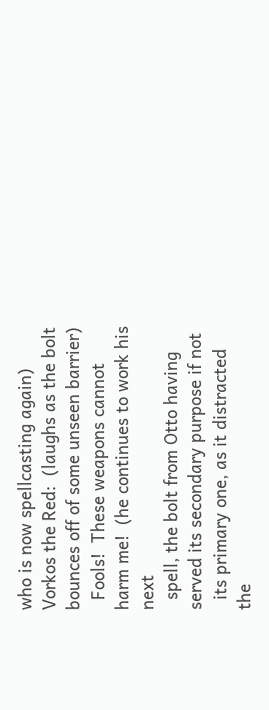who is now spellcasting again)
Vorkos the Red:  (laughs as the bolt bounces off of some unseen barrier)
  Fools!  These weapons cannot harm me!  (he continues to work his next
  spell, the bolt from Otto having served its secondary purpose if not
  its primary one, as it distracted the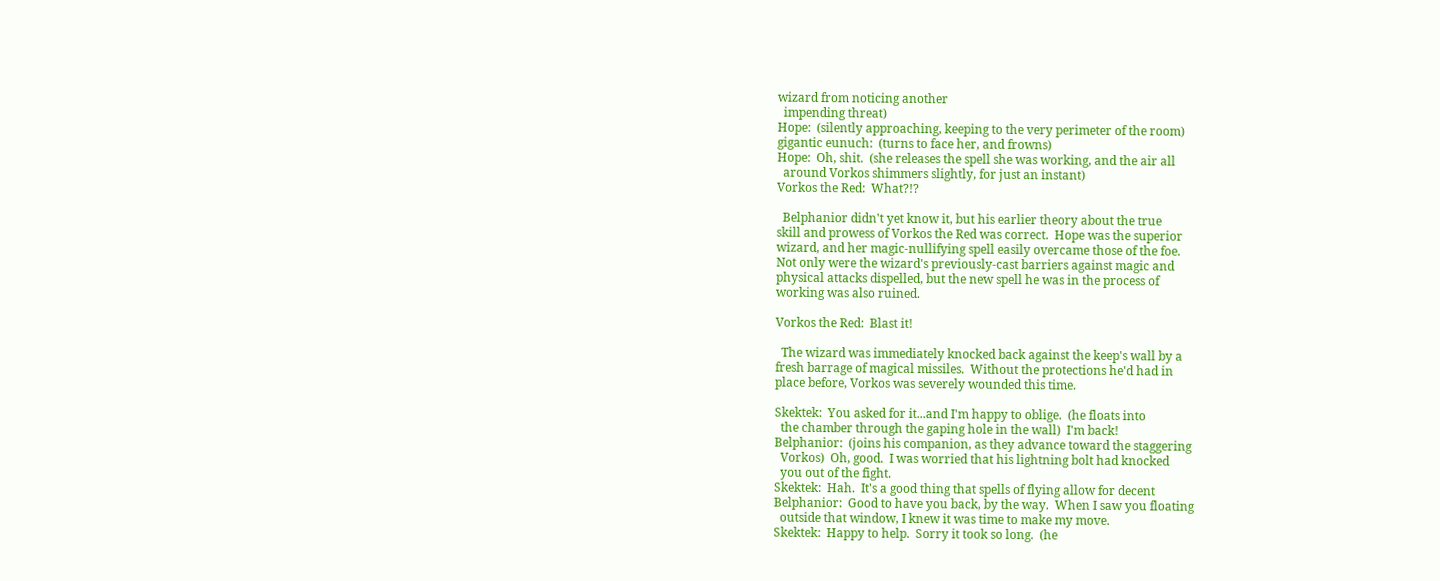wizard from noticing another
  impending threat)
Hope:  (silently approaching, keeping to the very perimeter of the room)
gigantic eunuch:  (turns to face her, and frowns)
Hope:  Oh, shit.  (she releases the spell she was working, and the air all
  around Vorkos shimmers slightly, for just an instant)
Vorkos the Red:  What?!?

  Belphanior didn't yet know it, but his earlier theory about the true
skill and prowess of Vorkos the Red was correct.  Hope was the superior
wizard, and her magic-nullifying spell easily overcame those of the foe.
Not only were the wizard's previously-cast barriers against magic and
physical attacks dispelled, but the new spell he was in the process of
working was also ruined.

Vorkos the Red:  Blast it!

  The wizard was immediately knocked back against the keep's wall by a
fresh barrage of magical missiles.  Without the protections he'd had in
place before, Vorkos was severely wounded this time.

Skektek:  You asked for it...and I'm happy to oblige.  (he floats into
  the chamber through the gaping hole in the wall)  I'm back!
Belphanior:  (joins his companion, as they advance toward the staggering
  Vorkos)  Oh, good.  I was worried that his lightning bolt had knocked
  you out of the fight.
Skektek:  Hah.  It's a good thing that spells of flying allow for decent
Belphanior:  Good to have you back, by the way.  When I saw you floating
  outside that window, I knew it was time to make my move.
Skektek:  Happy to help.  Sorry it took so long.  (he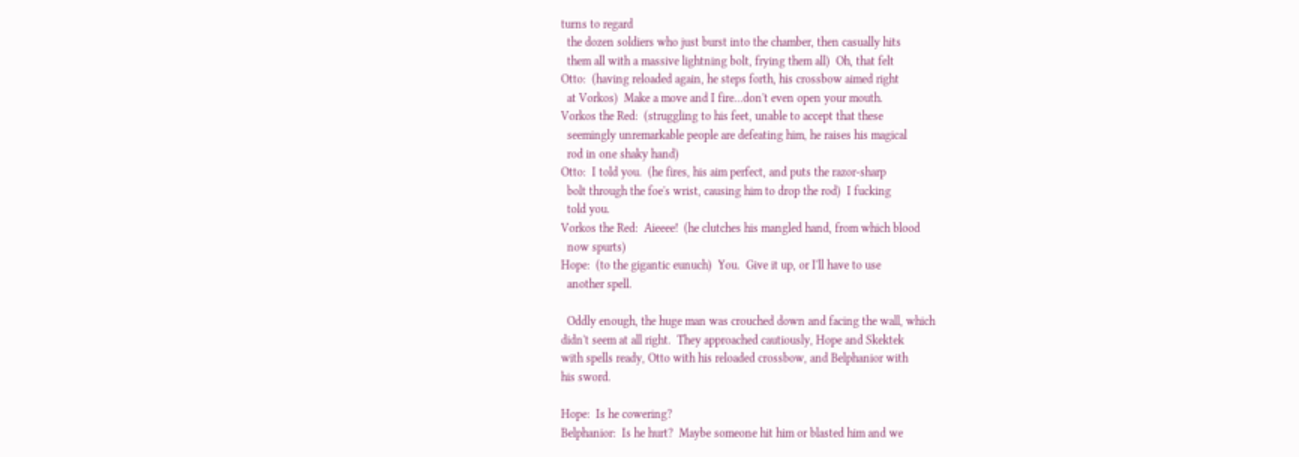turns to regard
  the dozen soldiers who just burst into the chamber, then casually hits
  them all with a massive lightning bolt, frying them all)  Oh, that felt
Otto:  (having reloaded again, he steps forth, his crossbow aimed right
  at Vorkos)  Make a move and I fire...don't even open your mouth.
Vorkos the Red:  (struggling to his feet, unable to accept that these
  seemingly unremarkable people are defeating him, he raises his magical
  rod in one shaky hand)
Otto:  I told you.  (he fires, his aim perfect, and puts the razor-sharp
  bolt through the foe's wrist, causing him to drop the rod)  I fucking
  told you.
Vorkos the Red:  Aieeee!  (he clutches his mangled hand, from which blood
  now spurts)
Hope:  (to the gigantic eunuch)  You.  Give it up, or I'll have to use
  another spell.

  Oddly enough, the huge man was crouched down and facing the wall, which
didn't seem at all right.  They approached cautiously, Hope and Skektek
with spells ready, Otto with his reloaded crossbow, and Belphanior with
his sword.

Hope:  Is he cowering?
Belphanior:  Is he hurt?  Maybe someone hit him or blasted him and we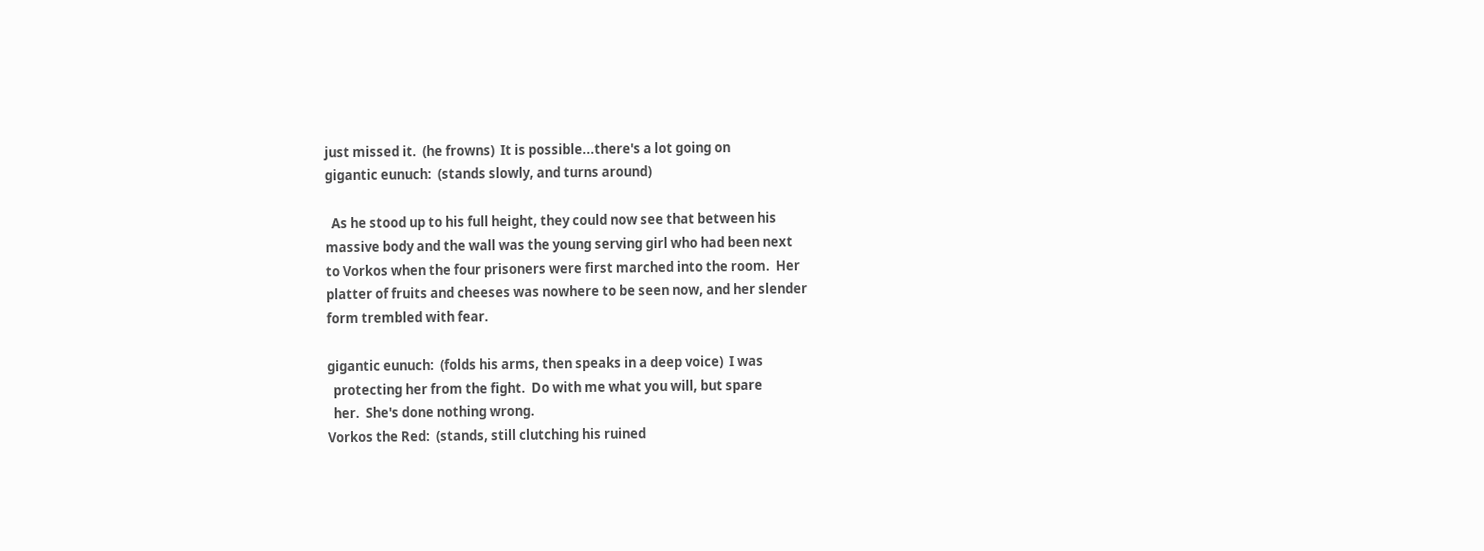just missed it.  (he frowns)  It is possible...there's a lot going on
gigantic eunuch:  (stands slowly, and turns around)

  As he stood up to his full height, they could now see that between his
massive body and the wall was the young serving girl who had been next
to Vorkos when the four prisoners were first marched into the room.  Her
platter of fruits and cheeses was nowhere to be seen now, and her slender
form trembled with fear.

gigantic eunuch:  (folds his arms, then speaks in a deep voice)  I was
  protecting her from the fight.  Do with me what you will, but spare
  her.  She's done nothing wrong.
Vorkos the Red:  (stands, still clutching his ruined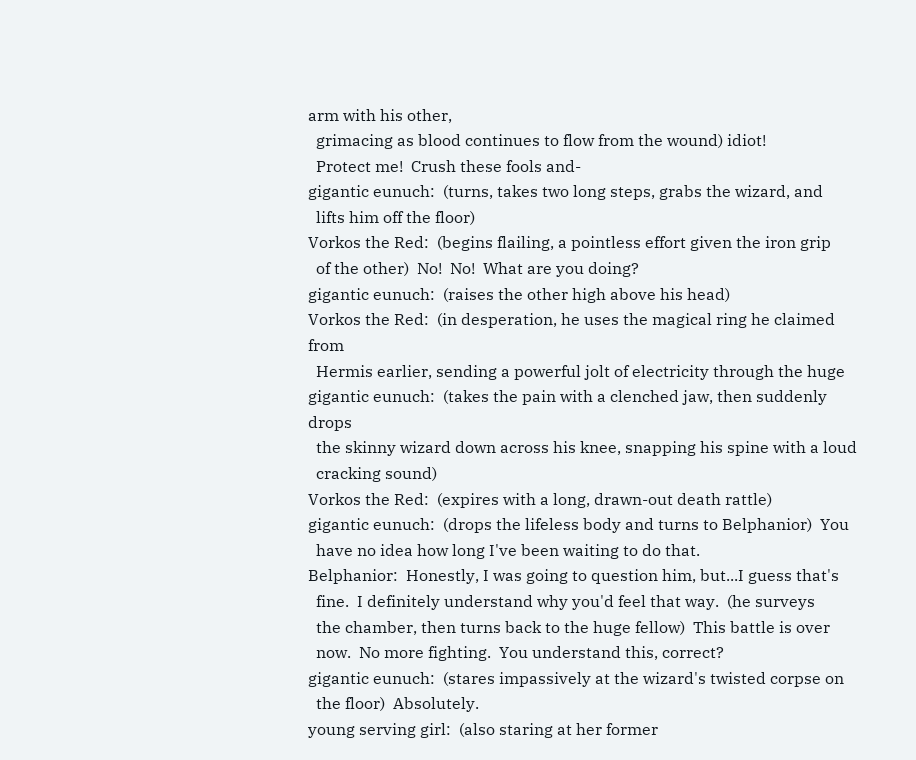arm with his other,
  grimacing as blood continues to flow from the wound) idiot!
  Protect me!  Crush these fools and-
gigantic eunuch:  (turns, takes two long steps, grabs the wizard, and
  lifts him off the floor)
Vorkos the Red:  (begins flailing, a pointless effort given the iron grip
  of the other)  No!  No!  What are you doing?
gigantic eunuch:  (raises the other high above his head)
Vorkos the Red:  (in desperation, he uses the magical ring he claimed from
  Hermis earlier, sending a powerful jolt of electricity through the huge
gigantic eunuch:  (takes the pain with a clenched jaw, then suddenly drops
  the skinny wizard down across his knee, snapping his spine with a loud
  cracking sound)
Vorkos the Red:  (expires with a long, drawn-out death rattle)
gigantic eunuch:  (drops the lifeless body and turns to Belphanior)  You
  have no idea how long I've been waiting to do that.
Belphanior:  Honestly, I was going to question him, but...I guess that's
  fine.  I definitely understand why you'd feel that way.  (he surveys
  the chamber, then turns back to the huge fellow)  This battle is over
  now.  No more fighting.  You understand this, correct?
gigantic eunuch:  (stares impassively at the wizard's twisted corpse on
  the floor)  Absolutely.
young serving girl:  (also staring at her former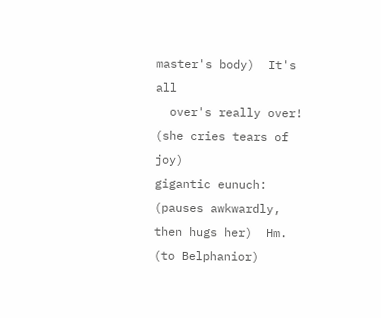master's body)  It's all
  over's really over!  (she cries tears of joy)
gigantic eunuch:  (pauses awkwardly, then hugs her)  Hm.  (to Belphanior)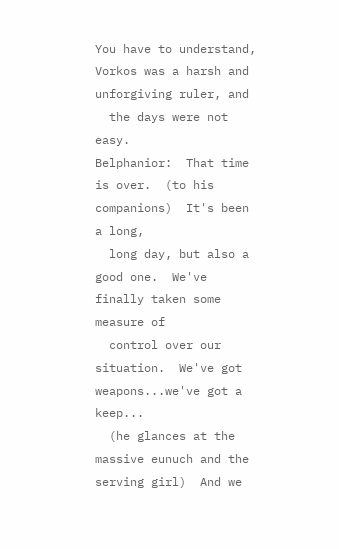You have to understand, Vorkos was a harsh and unforgiving ruler, and
  the days were not easy.
Belphanior:  That time is over.  (to his companions)  It's been a long,
  long day, but also a good one.  We've finally taken some measure of
  control over our situation.  We've got weapons...we've got a keep...
  (he glances at the massive eunuch and the serving girl)  And we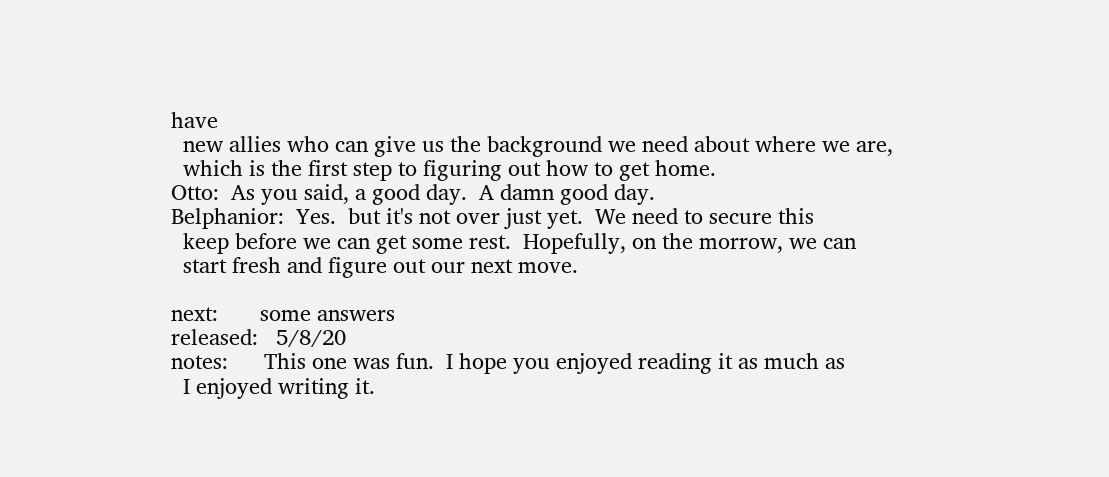have
  new allies who can give us the background we need about where we are,
  which is the first step to figuring out how to get home.
Otto:  As you said, a good day.  A damn good day.
Belphanior:  Yes.  but it's not over just yet.  We need to secure this
  keep before we can get some rest.  Hopefully, on the morrow, we can
  start fresh and figure out our next move.

next:       some answers
released:   5/8/20
notes:      This one was fun.  I hope you enjoyed reading it as much as
  I enjoyed writing it.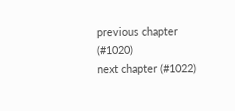previous chapter (#1020)                                                                  next chapter (#1022)